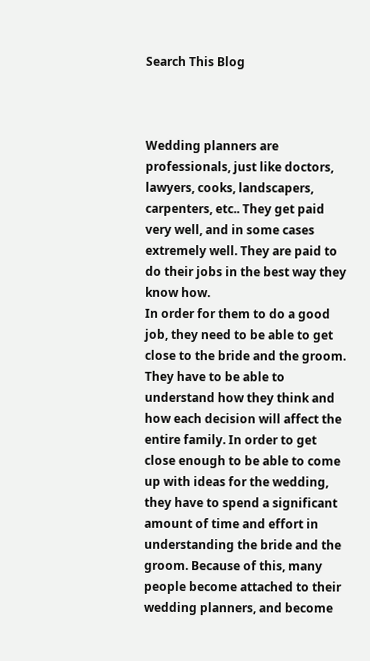Search This Blog



Wedding planners are professionals, just like doctors, lawyers, cooks, landscapers, carpenters, etc.. They get paid very well, and in some cases extremely well. They are paid to do their jobs in the best way they know how.
In order for them to do a good job, they need to be able to get close to the bride and the groom. They have to be able to understand how they think and how each decision will affect the entire family. In order to get close enough to be able to come up with ideas for the wedding, they have to spend a significant amount of time and effort in understanding the bride and the groom. Because of this, many people become attached to their wedding planners, and become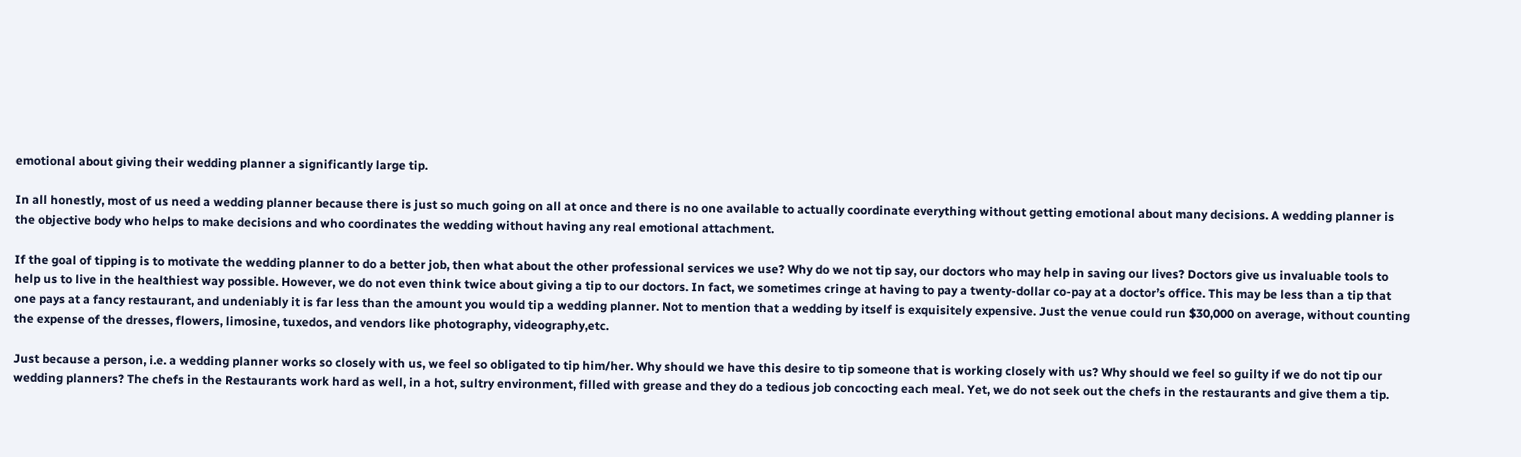emotional about giving their wedding planner a significantly large tip.

In all honestly, most of us need a wedding planner because there is just so much going on all at once and there is no one available to actually coordinate everything without getting emotional about many decisions. A wedding planner is the objective body who helps to make decisions and who coordinates the wedding without having any real emotional attachment.

If the goal of tipping is to motivate the wedding planner to do a better job, then what about the other professional services we use? Why do we not tip say, our doctors who may help in saving our lives? Doctors give us invaluable tools to help us to live in the healthiest way possible. However, we do not even think twice about giving a tip to our doctors. In fact, we sometimes cringe at having to pay a twenty-dollar co-pay at a doctor’s office. This may be less than a tip that one pays at a fancy restaurant, and undeniably it is far less than the amount you would tip a wedding planner. Not to mention that a wedding by itself is exquisitely expensive. Just the venue could run $30,000 on average, without counting the expense of the dresses, flowers, limosine, tuxedos, and vendors like photography, videography,etc.

Just because a person, i.e. a wedding planner works so closely with us, we feel so obligated to tip him/her. Why should we have this desire to tip someone that is working closely with us? Why should we feel so guilty if we do not tip our wedding planners? The chefs in the Restaurants work hard as well, in a hot, sultry environment, filled with grease and they do a tedious job concocting each meal. Yet, we do not seek out the chefs in the restaurants and give them a tip.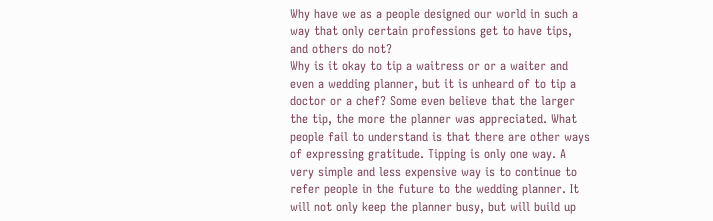Why have we as a people designed our world in such a way that only certain professions get to have tips, and others do not?
Why is it okay to tip a waitress or or a waiter and even a wedding planner, but it is unheard of to tip a doctor or a chef? Some even believe that the larger the tip, the more the planner was appreciated. What people fail to understand is that there are other ways of expressing gratitude. Tipping is only one way. A very simple and less expensive way is to continue to refer people in the future to the wedding planner. It will not only keep the planner busy, but will build up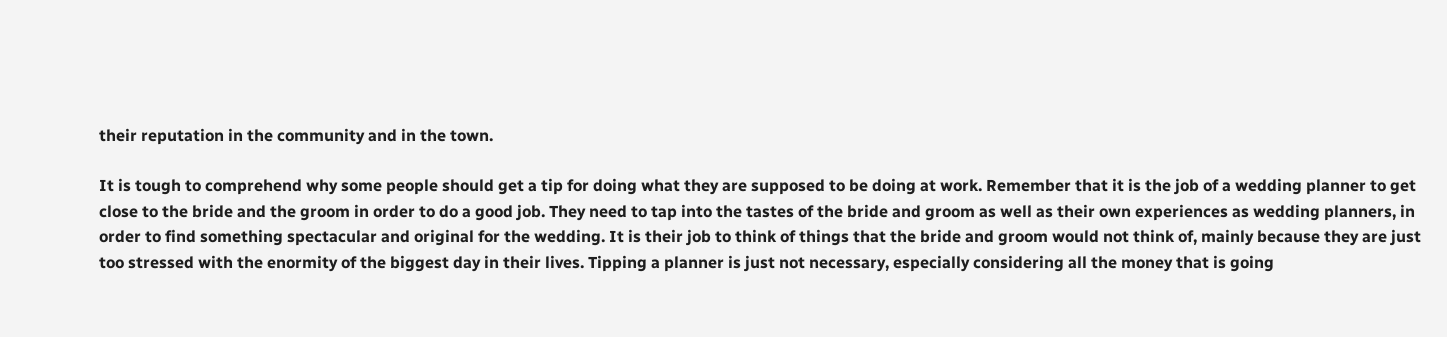their reputation in the community and in the town.

It is tough to comprehend why some people should get a tip for doing what they are supposed to be doing at work. Remember that it is the job of a wedding planner to get close to the bride and the groom in order to do a good job. They need to tap into the tastes of the bride and groom as well as their own experiences as wedding planners, in order to find something spectacular and original for the wedding. It is their job to think of things that the bride and groom would not think of, mainly because they are just too stressed with the enormity of the biggest day in their lives. Tipping a planner is just not necessary, especially considering all the money that is going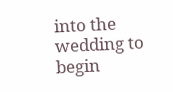into the wedding to begin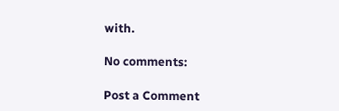with.

No comments:

Post a Comment